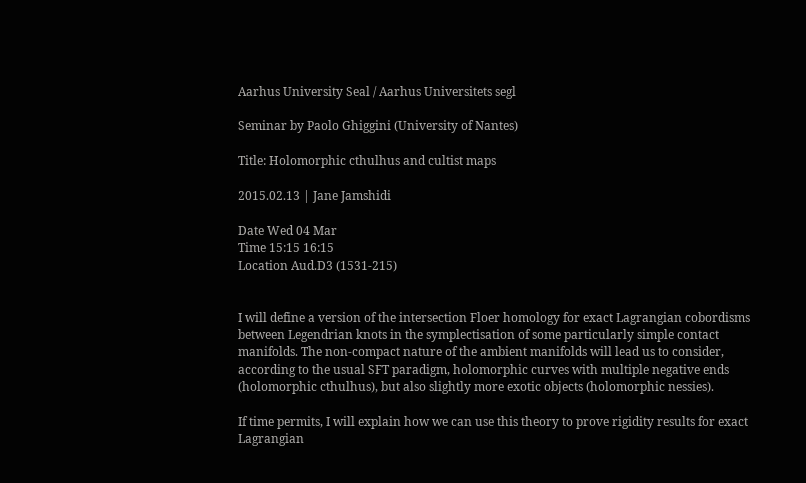Aarhus University Seal / Aarhus Universitets segl

Seminar by Paolo Ghiggini (University of Nantes)

Title: Holomorphic cthulhus and cultist maps

2015.02.13 | Jane Jamshidi

Date Wed 04 Mar
Time 15:15 16:15
Location Aud.D3 (1531-215)


I will define a version of the intersection Floer homology for exact Lagrangian cobordisms between Legendrian knots in the symplectisation of some particularly simple contact manifolds. The non-compact nature of the ambient manifolds will lead us to consider, according to the usual SFT paradigm, holomorphic curves with multiple negative ends (holomorphic cthulhus), but also slightly more exotic objects (holomorphic nessies).

If time permits, I will explain how we can use this theory to prove rigidity results for exact Lagrangian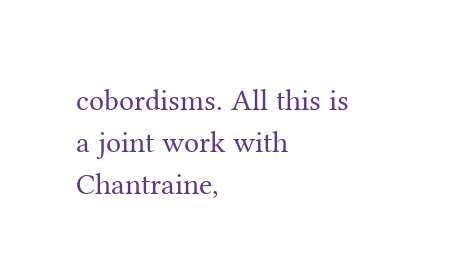cobordisms. All this is a joint work with Chantraine,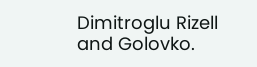Dimitroglu Rizell and Golovko.